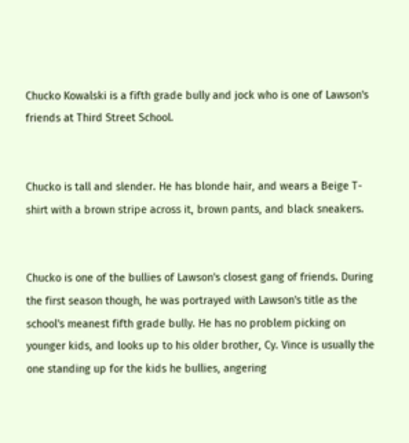Chucko Kowalski is a fifth grade bully and jock who is one of Lawson's friends at Third Street School.


Chucko is tall and slender. He has blonde hair, and wears a Beige T-shirt with a brown stripe across it, brown pants, and black sneakers.


Chucko is one of the bullies of Lawson's closest gang of friends. During the first season though, he was portrayed with Lawson's title as the school's meanest fifth grade bully. He has no problem picking on younger kids, and looks up to his older brother, Cy. Vince is usually the one standing up for the kids he bullies, angering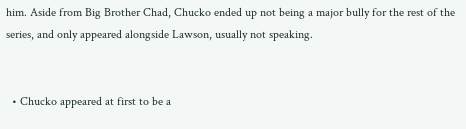him. Aside from Big Brother Chad, Chucko ended up not being a major bully for the rest of the series, and only appeared alongside Lawson, usually not speaking.


  • Chucko appeared at first to be a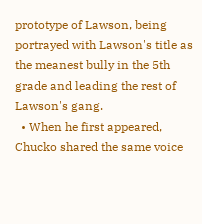prototype of Lawson, being portrayed with Lawson's title as the meanest bully in the 5th grade and leading the rest of Lawson's gang.
  • When he first appeared, Chucko shared the same voice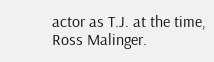actor as T.J. at the time, Ross Malinger.